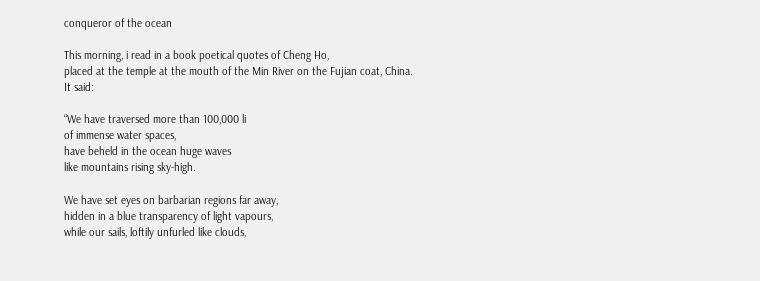conqueror of the ocean

This morning, i read in a book poetical quotes of Cheng Ho,
placed at the temple at the mouth of the Min River on the Fujian coat, China.
It said:

“We have traversed more than 100,000 li
of immense water spaces,
have beheld in the ocean huge waves
like mountains rising sky-high.

We have set eyes on barbarian regions far away,
hidden in a blue transparency of light vapours,
while our sails, loftily unfurled like clouds,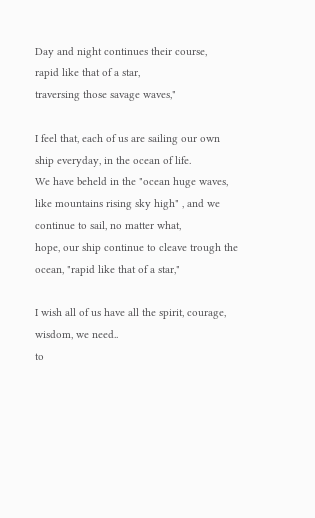Day and night continues their course,
rapid like that of a star,
traversing those savage waves,"

I feel that, each of us are sailing our own ship everyday, in the ocean of life.
We have beheld in the "ocean huge waves, like mountains rising sky high" , and we continue to sail, no matter what,
hope, our ship continue to cleave trough the ocean, "rapid like that of a star,"

I wish all of us have all the spirit, courage, wisdom, we need..
to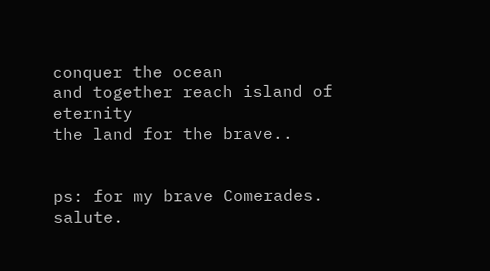conquer the ocean
and together reach island of eternity
the land for the brave..


ps: for my brave Comerades. salute.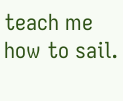teach me how to sail.